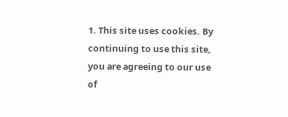1. This site uses cookies. By continuing to use this site, you are agreeing to our use of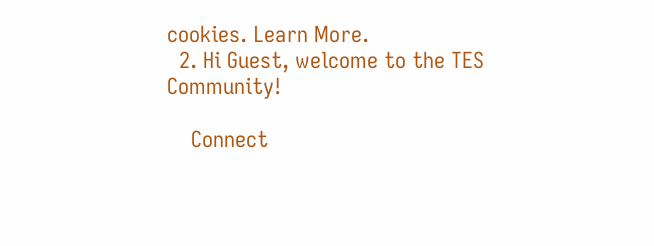cookies. Learn More.
  2. Hi Guest, welcome to the TES Community!

    Connect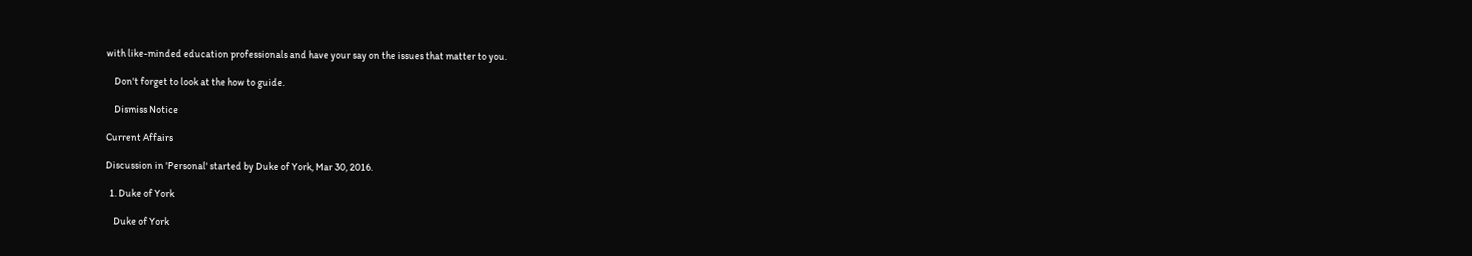with like-minded education professionals and have your say on the issues that matter to you.

    Don't forget to look at the how to guide.

    Dismiss Notice

Current Affairs

Discussion in 'Personal' started by Duke of York, Mar 30, 2016.

  1. Duke of York

    Duke of York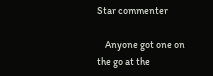Star commenter

    Anyone got one on the go at the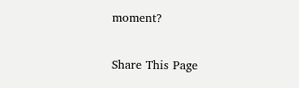moment?

Share This Page